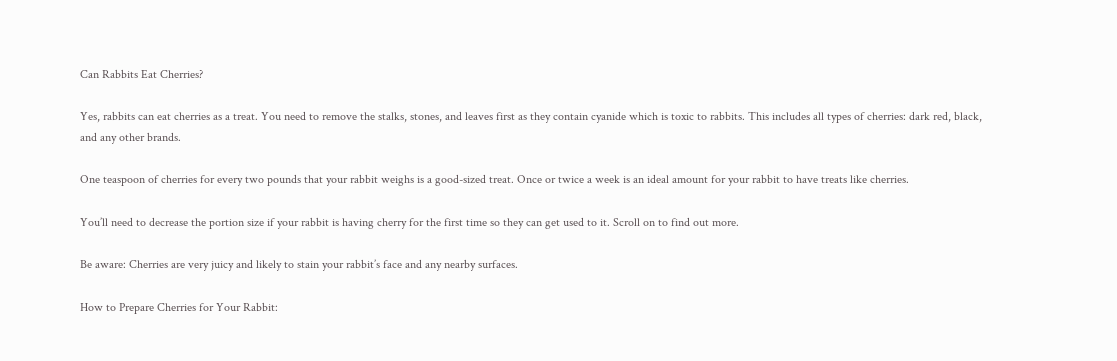Can Rabbits Eat Cherries?

Yes, rabbits can eat cherries as a treat. You need to remove the stalks, stones, and leaves first as they contain cyanide which is toxic to rabbits. This includes all types of cherries: dark red, black, and any other brands.

One teaspoon of cherries for every two pounds that your rabbit weighs is a good-sized treat. Once or twice a week is an ideal amount for your rabbit to have treats like cherries.

You’ll need to decrease the portion size if your rabbit is having cherry for the first time so they can get used to it. Scroll on to find out more.

Be aware: Cherries are very juicy and likely to stain your rabbit’s face and any nearby surfaces.

How to Prepare Cherries for Your Rabbit: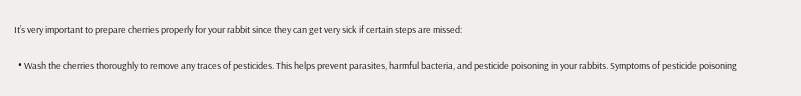It’s very important to prepare cherries properly for your rabbit since they can get very sick if certain steps are missed:

  • Wash the cherries thoroughly to remove any traces of pesticides. This helps prevent parasites, harmful bacteria, and pesticide poisoning in your rabbits. Symptoms of pesticide poisoning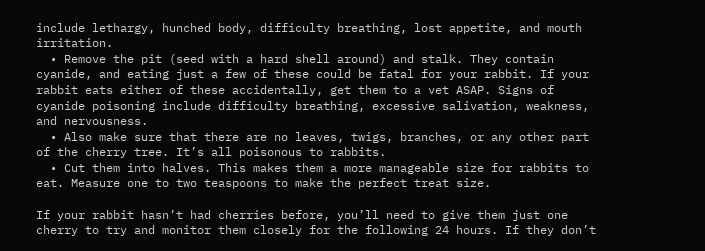include lethargy, hunched body, difficulty breathing, lost appetite, and mouth irritation.
  • Remove the pit (seed with a hard shell around) and stalk. They contain cyanide, and eating just a few of these could be fatal for your rabbit. If your rabbit eats either of these accidentally, get them to a vet ASAP. Signs of cyanide poisoning include difficulty breathing, excessive salivation, weakness, and nervousness.
  • Also make sure that there are no leaves, twigs, branches, or any other part of the cherry tree. It’s all poisonous to rabbits.
  • Cut them into halves. This makes them a more manageable size for rabbits to eat. Measure one to two teaspoons to make the perfect treat size.

If your rabbit hasn’t had cherries before, you’ll need to give them just one cherry to try and monitor them closely for the following 24 hours. If they don’t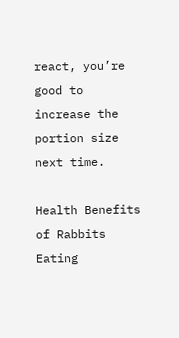react, you’re good to increase the portion size next time.

Health Benefits of Rabbits Eating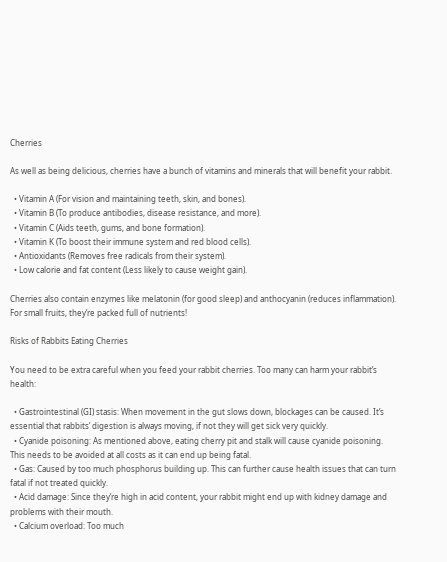Cherries

As well as being delicious, cherries have a bunch of vitamins and minerals that will benefit your rabbit.

  • Vitamin A (For vision and maintaining teeth, skin, and bones).
  • Vitamin B (To produce antibodies, disease resistance, and more).
  • Vitamin C (Aids teeth, gums, and bone formation).
  • Vitamin K (To boost their immune system and red blood cells).
  • Antioxidants (Removes free radicals from their system).
  • Low calorie and fat content (Less likely to cause weight gain).

Cherries also contain enzymes like melatonin (for good sleep) and anthocyanin (reduces inflammation). For small fruits, they’re packed full of nutrients!

Risks of Rabbits Eating Cherries

You need to be extra careful when you feed your rabbit cherries. Too many can harm your rabbit’s health:

  • Gastrointestinal (GI) stasis: When movement in the gut slows down, blockages can be caused. It’s essential that rabbits’ digestion is always moving, if not they will get sick very quickly.
  • Cyanide poisoning: As mentioned above, eating cherry pit and stalk will cause cyanide poisoning. This needs to be avoided at all costs as it can end up being fatal.
  • Gas: Caused by too much phosphorus building up. This can further cause health issues that can turn fatal if not treated quickly.
  • Acid damage: Since they’re high in acid content, your rabbit might end up with kidney damage and problems with their mouth.
  • Calcium overload: Too much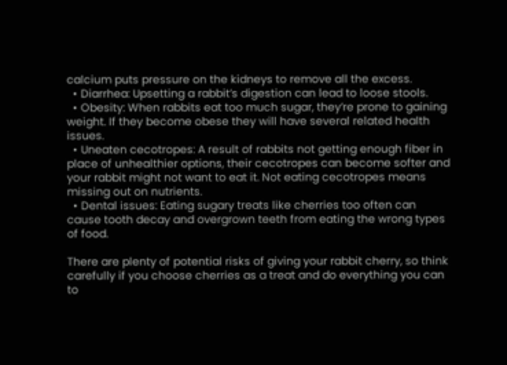calcium puts pressure on the kidneys to remove all the excess.
  • Diarrhea: Upsetting a rabbit’s digestion can lead to loose stools.
  • Obesity: When rabbits eat too much sugar, they’re prone to gaining weight. If they become obese they will have several related health issues.
  • Uneaten cecotropes: A result of rabbits not getting enough fiber in place of unhealthier options, their cecotropes can become softer and your rabbit might not want to eat it. Not eating cecotropes means missing out on nutrients.
  • Dental issues: Eating sugary treats like cherries too often can cause tooth decay and overgrown teeth from eating the wrong types of food.

There are plenty of potential risks of giving your rabbit cherry, so think carefully if you choose cherries as a treat and do everything you can to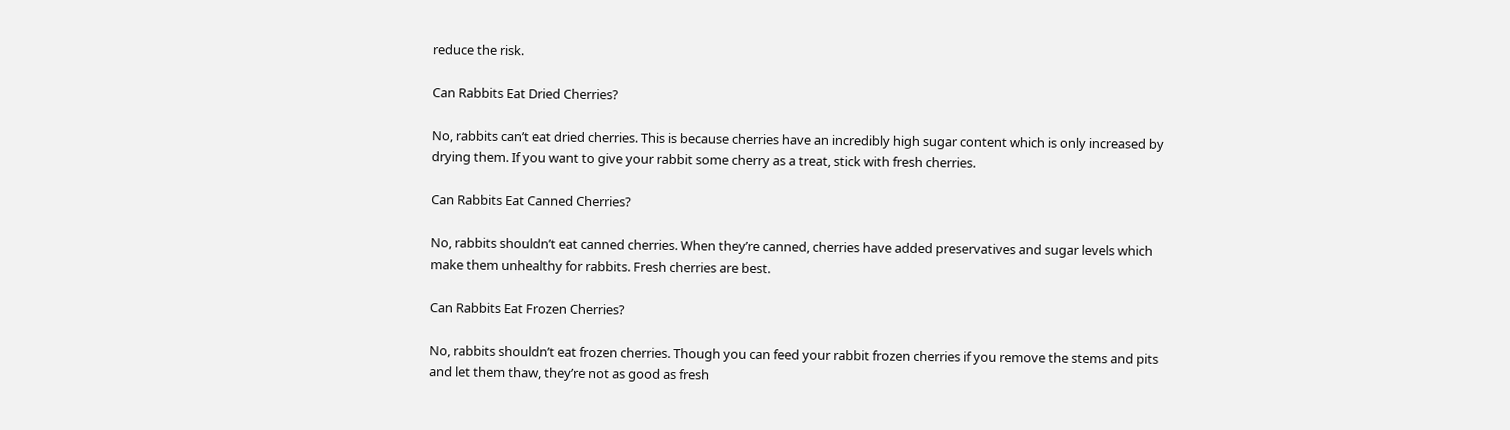reduce the risk.

Can Rabbits Eat Dried Cherries?

No, rabbits can’t eat dried cherries. This is because cherries have an incredibly high sugar content which is only increased by drying them. If you want to give your rabbit some cherry as a treat, stick with fresh cherries.

Can Rabbits Eat Canned Cherries?

No, rabbits shouldn’t eat canned cherries. When they’re canned, cherries have added preservatives and sugar levels which make them unhealthy for rabbits. Fresh cherries are best.

Can Rabbits Eat Frozen Cherries?

No, rabbits shouldn’t eat frozen cherries. Though you can feed your rabbit frozen cherries if you remove the stems and pits and let them thaw, they’re not as good as fresh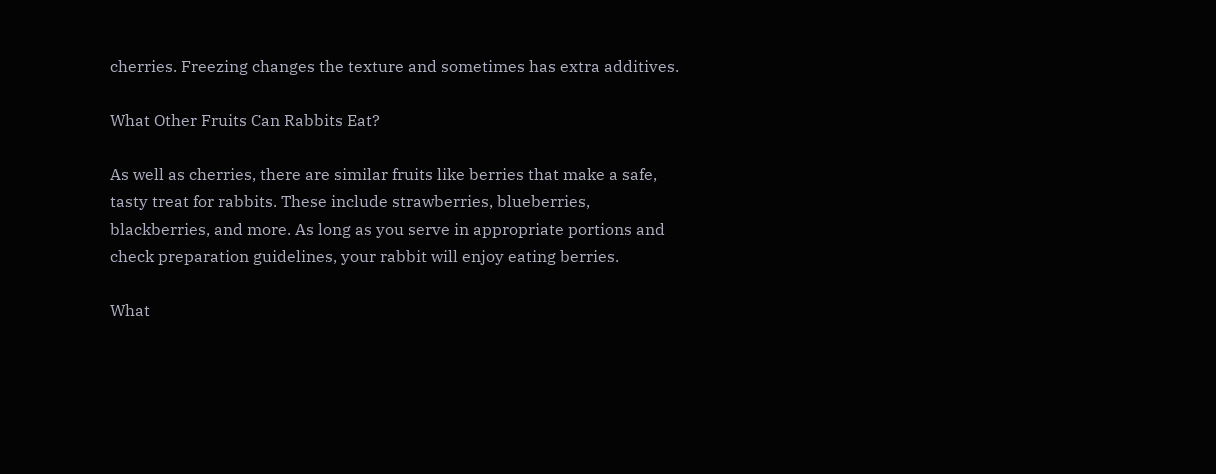cherries. Freezing changes the texture and sometimes has extra additives.

What Other Fruits Can Rabbits Eat?

As well as cherries, there are similar fruits like berries that make a safe, tasty treat for rabbits. These include strawberries, blueberries, blackberries, and more. As long as you serve in appropriate portions and check preparation guidelines, your rabbit will enjoy eating berries.

What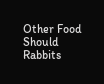Other Food Should Rabbits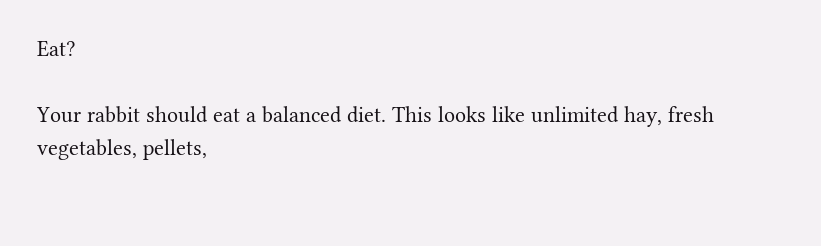Eat?

Your rabbit should eat a balanced diet. This looks like unlimited hay, fresh vegetables, pellets,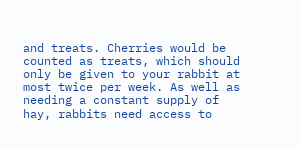and treats. Cherries would be counted as treats, which should only be given to your rabbit at most twice per week. As well as needing a constant supply of hay, rabbits need access to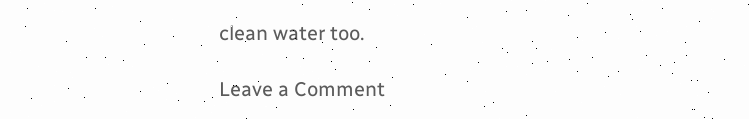clean water too.

Leave a Comment